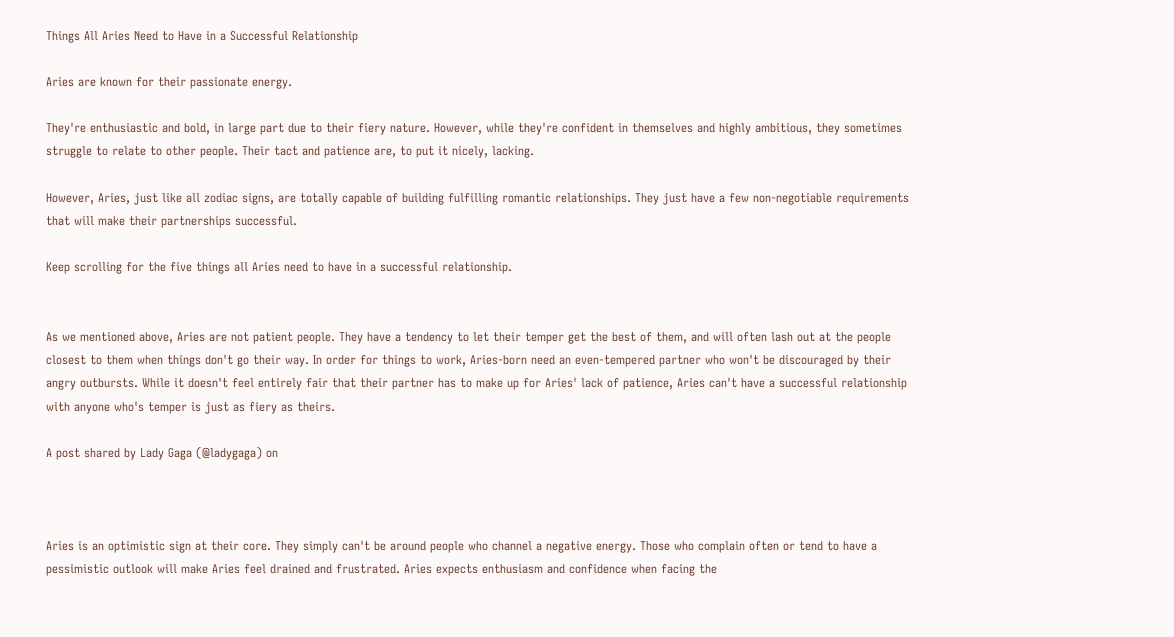Things All Aries Need to Have in a Successful Relationship

Aries are known for their passionate energy.

They're enthusiastic and bold, in large part due to their fiery nature. However, while they're confident in themselves and highly ambitious, they sometimes struggle to relate to other people. Their tact and patience are, to put it nicely, lacking.

However, Aries, just like all zodiac signs, are totally capable of building fulfilling romantic relationships. They just have a few non-negotiable requirements that will make their partnerships successful.

Keep scrolling for the five things all Aries need to have in a successful relationship.


As we mentioned above, Aries are not patient people. They have a tendency to let their temper get the best of them, and will often lash out at the people closest to them when things don't go their way. In order for things to work, Aries-born need an even-tempered partner who won't be discouraged by their angry outbursts. While it doesn't feel entirely fair that their partner has to make up for Aries' lack of patience, Aries can't have a successful relationship with anyone who's temper is just as fiery as theirs.

A post shared by Lady Gaga (@ladygaga) on



Aries is an optimistic sign at their core. They simply can't be around people who channel a negative energy. Those who complain often or tend to have a pessimistic outlook will make Aries feel drained and frustrated. Aries expects enthusiasm and confidence when facing the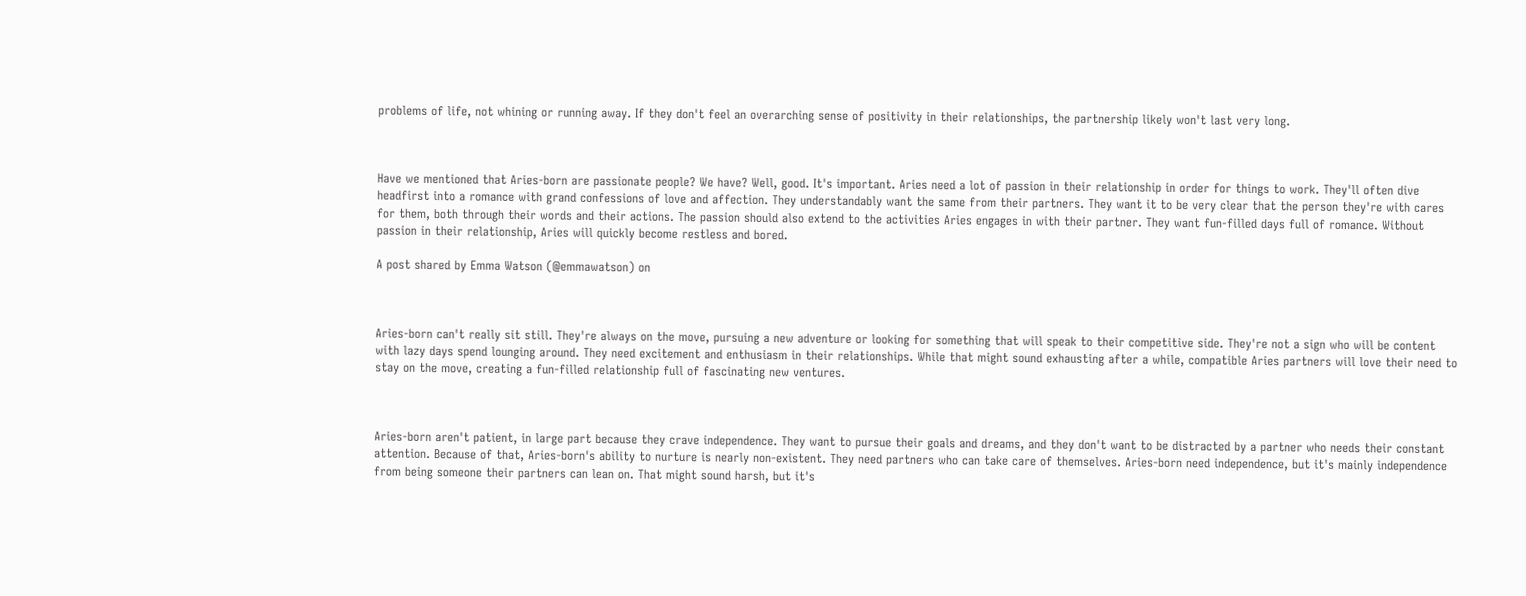problems of life, not whining or running away. If they don't feel an overarching sense of positivity in their relationships, the partnership likely won't last very long.



Have we mentioned that Aries-born are passionate people? We have? Well, good. It's important. Aries need a lot of passion in their relationship in order for things to work. They'll often dive headfirst into a romance with grand confessions of love and affection. They understandably want the same from their partners. They want it to be very clear that the person they're with cares for them, both through their words and their actions. The passion should also extend to the activities Aries engages in with their partner. They want fun-filled days full of romance. Without passion in their relationship, Aries will quickly become restless and bored.

A post shared by Emma Watson (@emmawatson) on



Aries-born can't really sit still. They're always on the move, pursuing a new adventure or looking for something that will speak to their competitive side. They're not a sign who will be content with lazy days spend lounging around. They need excitement and enthusiasm in their relationships. While that might sound exhausting after a while, compatible Aries partners will love their need to stay on the move, creating a fun-filled relationship full of fascinating new ventures.



Aries-born aren't patient, in large part because they crave independence. They want to pursue their goals and dreams, and they don't want to be distracted by a partner who needs their constant attention. Because of that, Aries-born's ability to nurture is nearly non-existent. They need partners who can take care of themselves. Aries-born need independence, but it's mainly independence from being someone their partners can lean on. That might sound harsh, but it's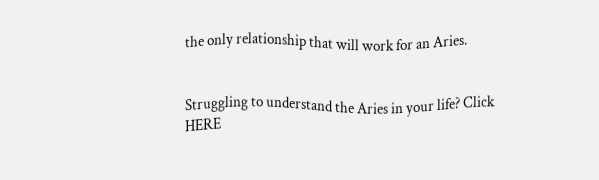the only relationship that will work for an Aries.


Struggling to understand the Aries in your life? Click HERE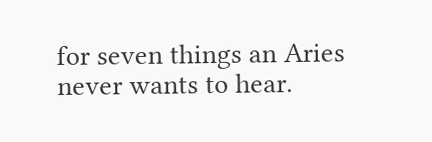for seven things an Aries never wants to hear.